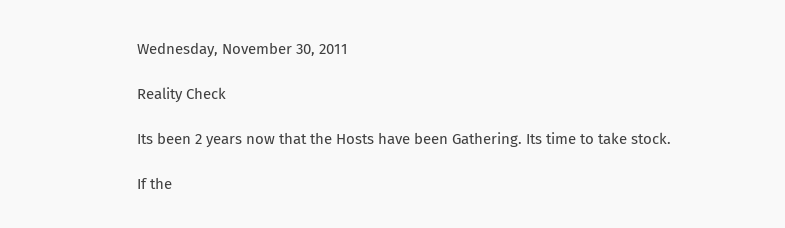Wednesday, November 30, 2011

Reality Check

Its been 2 years now that the Hosts have been Gathering. Its time to take stock.

If the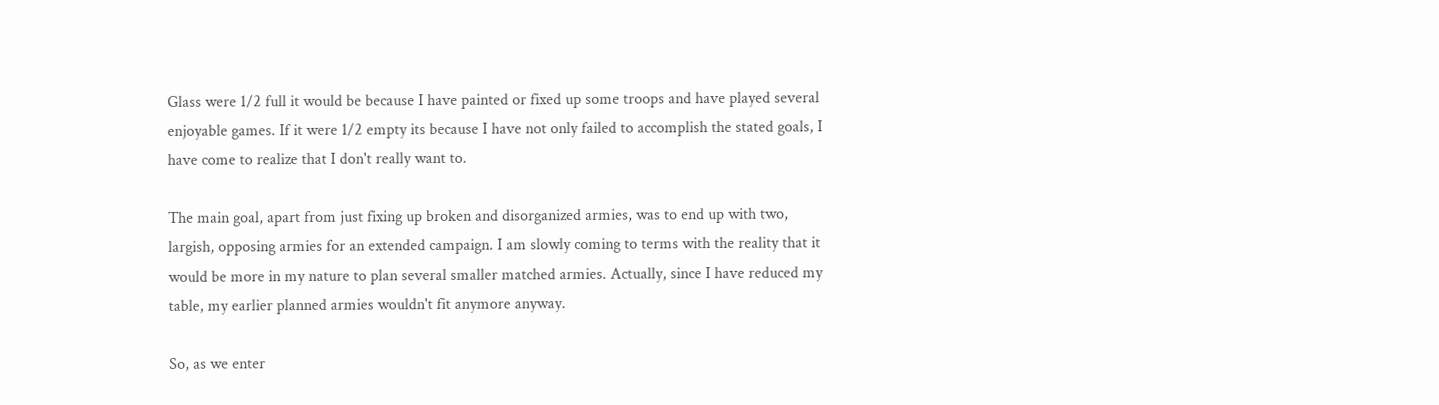Glass were 1/2 full it would be because I have painted or fixed up some troops and have played several enjoyable games. If it were 1/2 empty its because I have not only failed to accomplish the stated goals, I have come to realize that I don't really want to.

The main goal, apart from just fixing up broken and disorganized armies, was to end up with two, largish, opposing armies for an extended campaign. I am slowly coming to terms with the reality that it would be more in my nature to plan several smaller matched armies. Actually, since I have reduced my table, my earlier planned armies wouldn't fit anymore anyway.

So, as we enter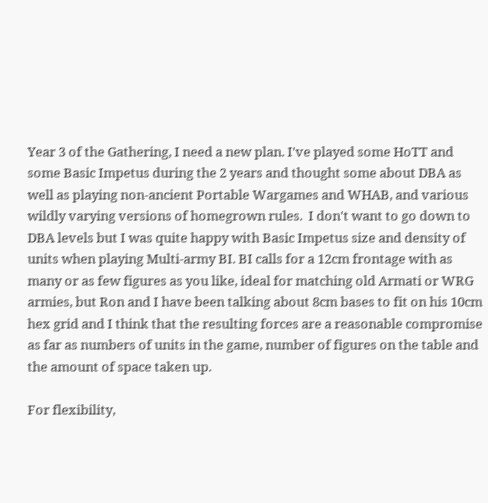Year 3 of the Gathering, I need a new plan. I've played some HoTT and some Basic Impetus during the 2 years and thought some about DBA as well as playing non-ancient Portable Wargames and WHAB, and various wildly varying versions of homegrown rules.  I don't want to go down to DBA levels but I was quite happy with Basic Impetus size and density of units when playing Multi-army BI. BI calls for a 12cm frontage with as many or as few figures as you like, ideal for matching old Armati or WRG armies, but Ron and I have been talking about 8cm bases to fit on his 10cm hex grid and I think that the resulting forces are a reasonable compromise as far as numbers of units in the game, number of figures on the table and the amount of space taken up.

For flexibility,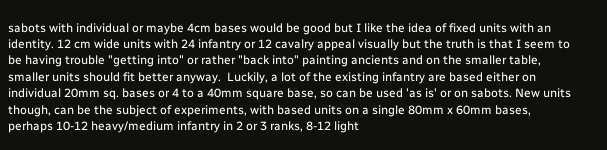sabots with individual or maybe 4cm bases would be good but I like the idea of fixed units with an identity. 12 cm wide units with 24 infantry or 12 cavalry appeal visually but the truth is that I seem to be having trouble "getting into" or rather "back into" painting ancients and on the smaller table, smaller units should fit better anyway.  Luckily, a lot of the existing infantry are based either on individual 20mm sq. bases or 4 to a 40mm square base, so can be used 'as is' or on sabots. New units though, can be the subject of experiments, with based units on a single 80mm x 60mm bases, perhaps 10-12 heavy/medium infantry in 2 or 3 ranks, 8-12 light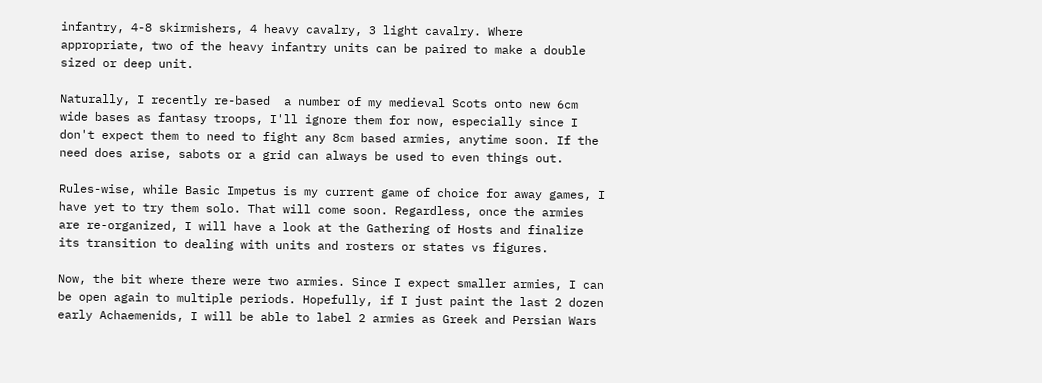infantry, 4-8 skirmishers, 4 heavy cavalry, 3 light cavalry. Where appropriate, two of the heavy infantry units can be paired to make a double sized or deep unit.

Naturally, I recently re-based  a number of my medieval Scots onto new 6cm wide bases as fantasy troops, I'll ignore them for now, especially since I don't expect them to need to fight any 8cm based armies, anytime soon. If the need does arise, sabots or a grid can always be used to even things out.

Rules-wise, while Basic Impetus is my current game of choice for away games, I have yet to try them solo. That will come soon. Regardless, once the armies are re-organized, I will have a look at the Gathering of Hosts and finalize its transition to dealing with units and rosters or states vs figures.

Now, the bit where there were two armies. Since I expect smaller armies, I can be open again to multiple periods. Hopefully, if I just paint the last 2 dozen early Achaemenids, I will be able to label 2 armies as Greek and Persian Wars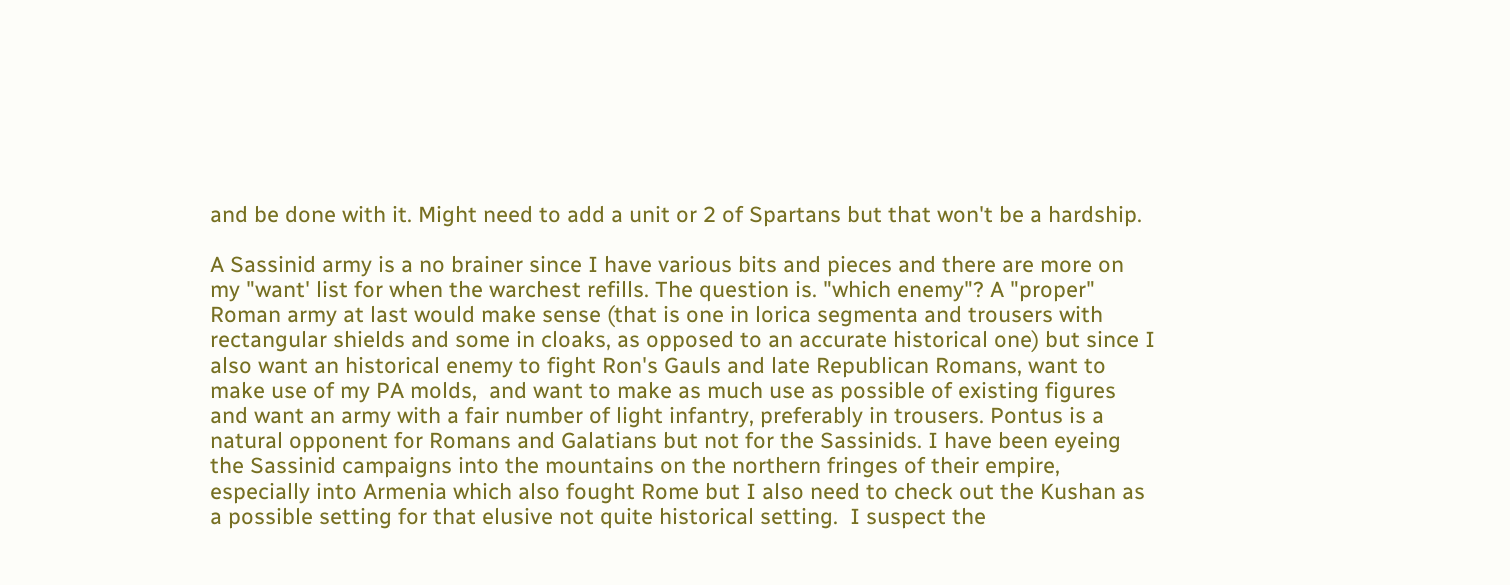and be done with it. Might need to add a unit or 2 of Spartans but that won't be a hardship.

A Sassinid army is a no brainer since I have various bits and pieces and there are more on my "want' list for when the warchest refills. The question is. "which enemy"? A "proper" Roman army at last would make sense (that is one in lorica segmenta and trousers with rectangular shields and some in cloaks, as opposed to an accurate historical one) but since I also want an historical enemy to fight Ron's Gauls and late Republican Romans, want to make use of my PA molds,  and want to make as much use as possible of existing figures and want an army with a fair number of light infantry, preferably in trousers. Pontus is a natural opponent for Romans and Galatians but not for the Sassinids. I have been eyeing the Sassinid campaigns into the mountains on the northern fringes of their empire, especially into Armenia which also fought Rome but I also need to check out the Kushan as a possible setting for that elusive not quite historical setting.  I suspect the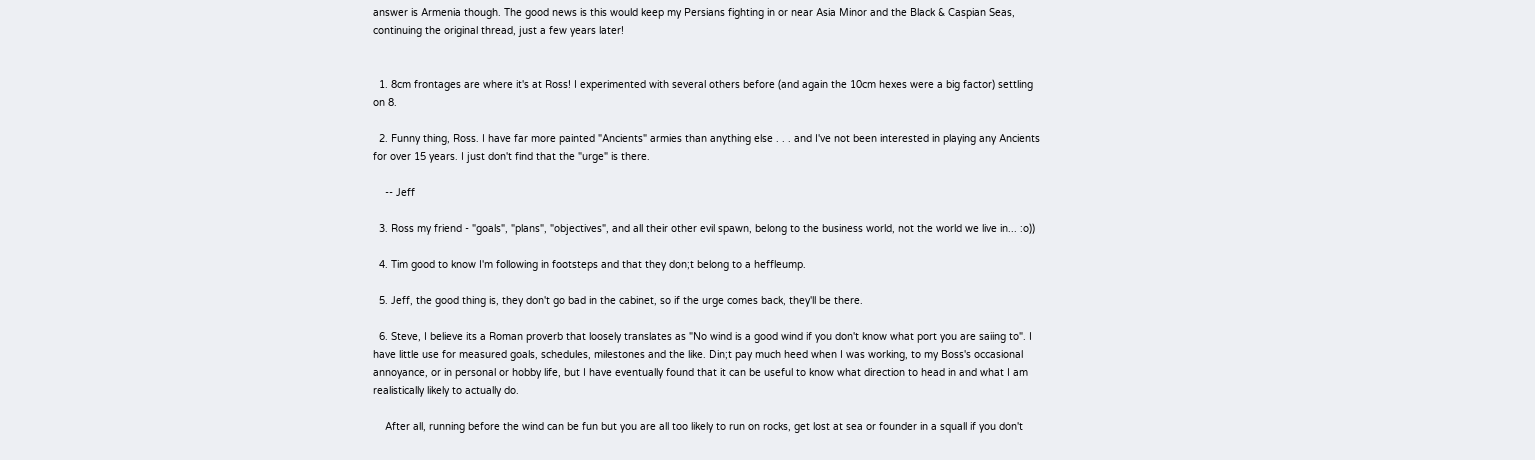answer is Armenia though. The good news is this would keep my Persians fighting in or near Asia Minor and the Black & Caspian Seas, continuing the original thread, just a few years later!


  1. 8cm frontages are where it's at Ross! I experimented with several others before (and again the 10cm hexes were a big factor) settling on 8.

  2. Funny thing, Ross. I have far more painted "Ancients" armies than anything else . . . and I've not been interested in playing any Ancients for over 15 years. I just don't find that the "urge" is there.

    -- Jeff

  3. Ross my friend - "goals", "plans", "objectives", and all their other evil spawn, belong to the business world, not the world we live in... :o))

  4. Tim good to know I'm following in footsteps and that they don;t belong to a heffleump.

  5. Jeff, the good thing is, they don't go bad in the cabinet, so if the urge comes back, they'll be there.

  6. Steve, I believe its a Roman proverb that loosely translates as "No wind is a good wind if you don't know what port you are saiing to". I have little use for measured goals, schedules, milestones and the like. Din;t pay much heed when I was working, to my Boss's occasional annoyance, or in personal or hobby life, but I have eventually found that it can be useful to know what direction to head in and what I am realistically likely to actually do.

    After all, running before the wind can be fun but you are all too likely to run on rocks, get lost at sea or founder in a squall if you don't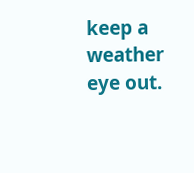keep a weather eye out.